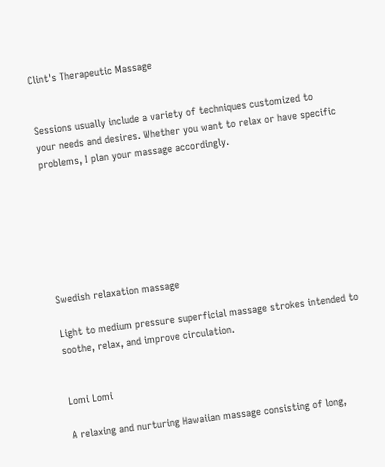Clint's Therapeutic Massage


Sessions usually include a variety of techniques customized to your needs and desires. Whether you want to relax or have specific problems, I plan your massage accordingly.







Swedish relaxation massage

Light to medium pressure superficial massage strokes intended to soothe, relax, and improve circulation.


Lomi Lomi

A relaxing and nurturing Hawaiian massage consisting of long,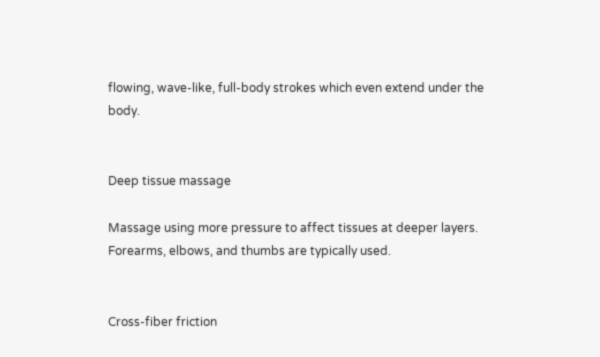flowing, wave-like, full-body strokes which even extend under the body.


Deep tissue massage

Massage using more pressure to affect tissues at deeper layers. Forearms, elbows, and thumbs are typically used.


Cross-fiber friction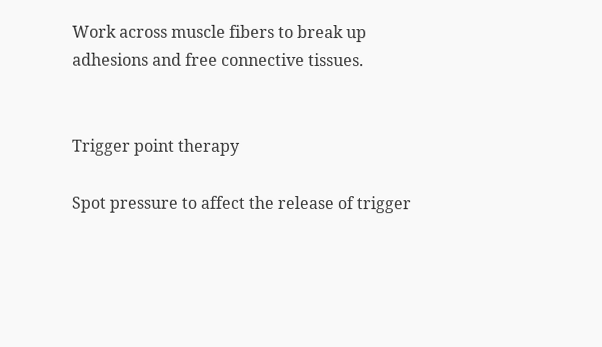Work across muscle fibers to break up adhesions and free connective tissues.


Trigger point therapy

Spot pressure to affect the release of trigger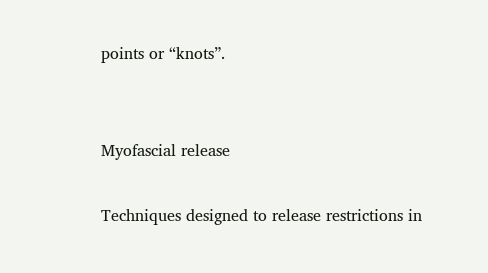points or “knots”.


Myofascial release

Techniques designed to release restrictions in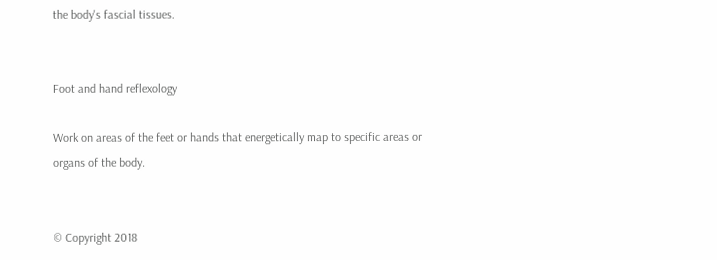the body's fascial tissues.


Foot and hand reflexology

Work on areas of the feet or hands that energetically map to specific areas or organs of the body.


© Copyright 2018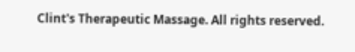Clint's Therapeutic Massage. All rights reserved.